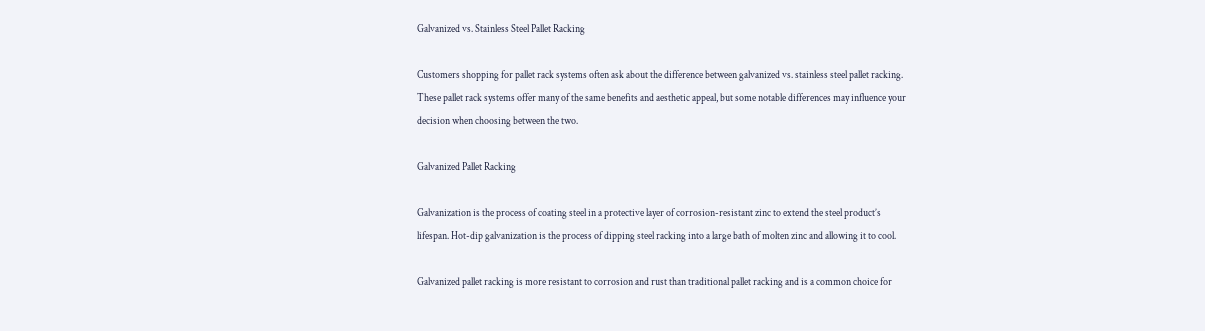Galvanized vs. Stainless Steel Pallet Racking

Customers shopping for pallet rack systems often ask about the difference between galvanized vs. stainless steel pallet racking. These pallet rack systems offer many of the same benefits and aesthetic appeal, but some notable differences may influence your decision when choosing between the two.

Galvanized Pallet Racking

Galvanization is the process of coating steel in a protective layer of corrosion-resistant zinc to extend the steel product’s lifespan. Hot-dip galvanization is the process of dipping steel racking into a large bath of molten zinc and allowing it to cool.

Galvanized pallet racking is more resistant to corrosion and rust than traditional pallet racking and is a common choice for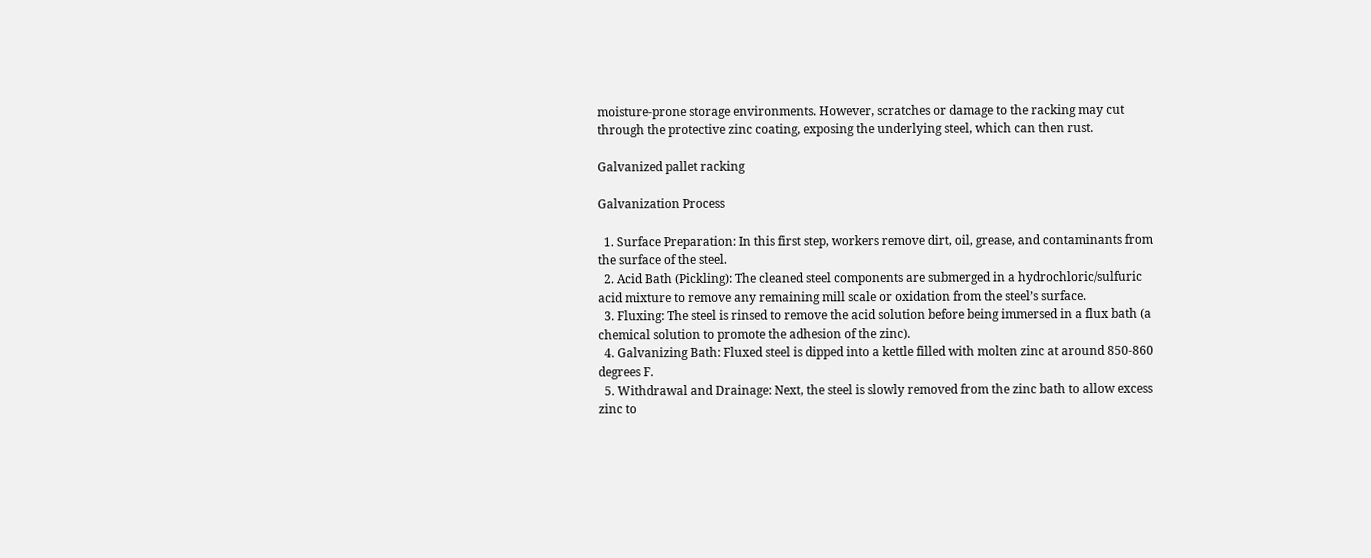moisture-prone storage environments. However, scratches or damage to the racking may cut through the protective zinc coating, exposing the underlying steel, which can then rust.

Galvanized pallet racking

Galvanization Process

  1. Surface Preparation: In this first step, workers remove dirt, oil, grease, and contaminants from the surface of the steel.
  2. Acid Bath (Pickling): The cleaned steel components are submerged in a hydrochloric/sulfuric acid mixture to remove any remaining mill scale or oxidation from the steel’s surface.
  3. Fluxing: The steel is rinsed to remove the acid solution before being immersed in a flux bath (a chemical solution to promote the adhesion of the zinc).
  4. Galvanizing Bath: Fluxed steel is dipped into a kettle filled with molten zinc at around 850-860 degrees F.
  5. Withdrawal and Drainage: Next, the steel is slowly removed from the zinc bath to allow excess zinc to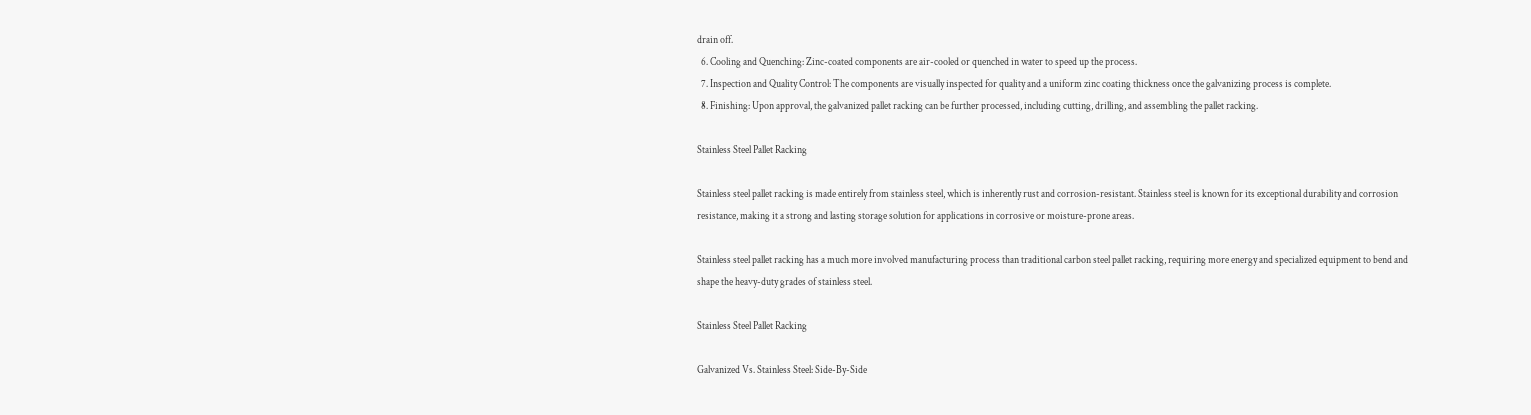drain off.
  6. Cooling and Quenching: Zinc-coated components are air-cooled or quenched in water to speed up the process.
  7. Inspection and Quality Control: The components are visually inspected for quality and a uniform zinc coating thickness once the galvanizing process is complete.
  8. Finishing: Upon approval, the galvanized pallet racking can be further processed, including cutting, drilling, and assembling the pallet racking.

Stainless Steel Pallet Racking

Stainless steel pallet racking is made entirely from stainless steel, which is inherently rust and corrosion-resistant. Stainless steel is known for its exceptional durability and corrosion resistance, making it a strong and lasting storage solution for applications in corrosive or moisture-prone areas.

Stainless steel pallet racking has a much more involved manufacturing process than traditional carbon steel pallet racking, requiring more energy and specialized equipment to bend and shape the heavy-duty grades of stainless steel.

Stainless Steel Pallet Racking

Galvanized Vs. Stainless Steel: Side-By-Side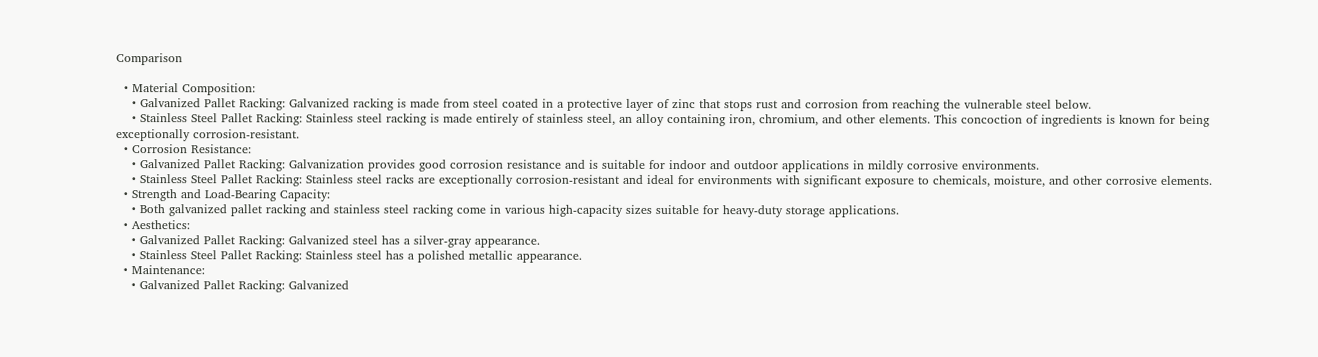Comparison

  • Material Composition:
    • Galvanized Pallet Racking: Galvanized racking is made from steel coated in a protective layer of zinc that stops rust and corrosion from reaching the vulnerable steel below.
    • Stainless Steel Pallet Racking: Stainless steel racking is made entirely of stainless steel, an alloy containing iron, chromium, and other elements. This concoction of ingredients is known for being exceptionally corrosion-resistant.
  • Corrosion Resistance:
    • Galvanized Pallet Racking: Galvanization provides good corrosion resistance and is suitable for indoor and outdoor applications in mildly corrosive environments.
    • Stainless Steel Pallet Racking: Stainless steel racks are exceptionally corrosion-resistant and ideal for environments with significant exposure to chemicals, moisture, and other corrosive elements.
  • Strength and Load-Bearing Capacity:
    • Both galvanized pallet racking and stainless steel racking come in various high-capacity sizes suitable for heavy-duty storage applications.
  • Aesthetics:
    • Galvanized Pallet Racking: Galvanized steel has a silver-gray appearance.
    • Stainless Steel Pallet Racking: Stainless steel has a polished metallic appearance.
  • Maintenance:
    • Galvanized Pallet Racking: Galvanized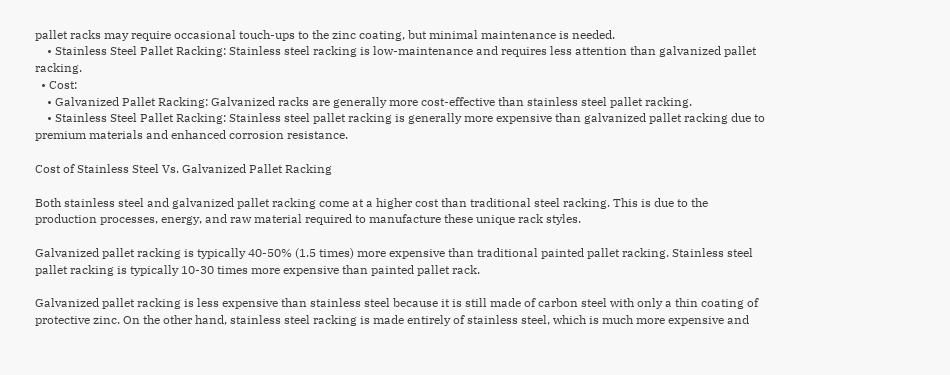pallet racks may require occasional touch-ups to the zinc coating, but minimal maintenance is needed.
    • Stainless Steel Pallet Racking: Stainless steel racking is low-maintenance and requires less attention than galvanized pallet racking.
  • Cost:
    • Galvanized Pallet Racking: Galvanized racks are generally more cost-effective than stainless steel pallet racking.
    • Stainless Steel Pallet Racking: Stainless steel pallet racking is generally more expensive than galvanized pallet racking due to premium materials and enhanced corrosion resistance.

Cost of Stainless Steel Vs. Galvanized Pallet Racking

Both stainless steel and galvanized pallet racking come at a higher cost than traditional steel racking. This is due to the production processes, energy, and raw material required to manufacture these unique rack styles.

Galvanized pallet racking is typically 40-50% (1.5 times) more expensive than traditional painted pallet racking. Stainless steel pallet racking is typically 10-30 times more expensive than painted pallet rack.

Galvanized pallet racking is less expensive than stainless steel because it is still made of carbon steel with only a thin coating of protective zinc. On the other hand, stainless steel racking is made entirely of stainless steel, which is much more expensive and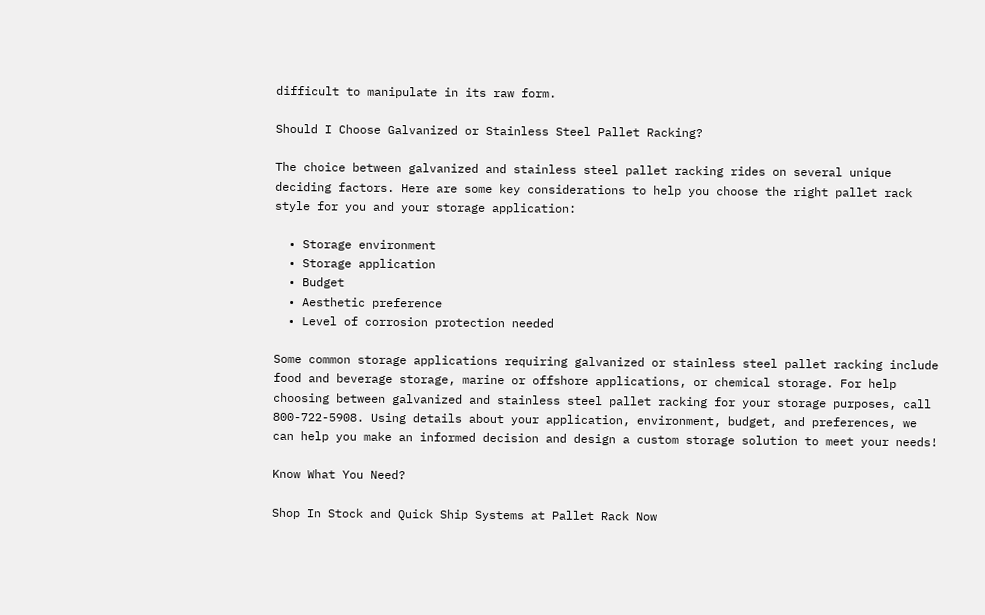difficult to manipulate in its raw form.

Should I Choose Galvanized or Stainless Steel Pallet Racking?

The choice between galvanized and stainless steel pallet racking rides on several unique deciding factors. Here are some key considerations to help you choose the right pallet rack style for you and your storage application:

  • Storage environment
  • Storage application
  • Budget
  • Aesthetic preference
  • Level of corrosion protection needed

Some common storage applications requiring galvanized or stainless steel pallet racking include food and beverage storage, marine or offshore applications, or chemical storage. For help choosing between galvanized and stainless steel pallet racking for your storage purposes, call 800-722-5908. Using details about your application, environment, budget, and preferences, we can help you make an informed decision and design a custom storage solution to meet your needs!

Know What You Need?

Shop In Stock and Quick Ship Systems at Pallet Rack Now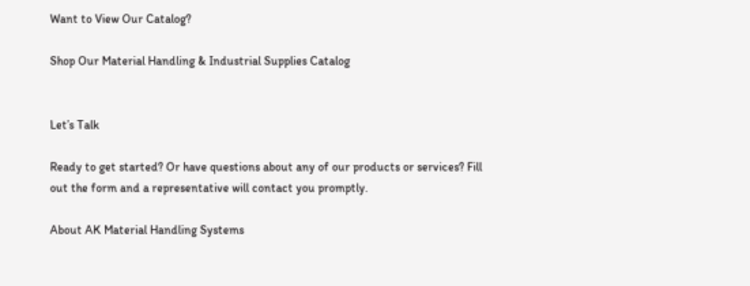Want to View Our Catalog?

Shop Our Material Handling & Industrial Supplies Catalog


Let’s Talk

Ready to get started? Or have questions about any of our products or services? Fill out the form and a representative will contact you promptly.

About AK Material Handling Systems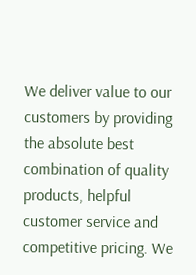We deliver value to our customers by providing the absolute best combination of quality products, helpful customer service and competitive pricing. We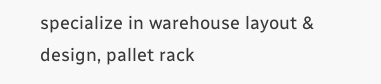specialize in warehouse layout & design, pallet rack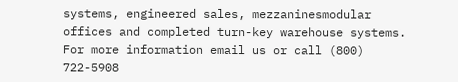systems, engineered sales, mezzaninesmodular offices and completed turn-key warehouse systems. For more information email us or call (800) 722-5908